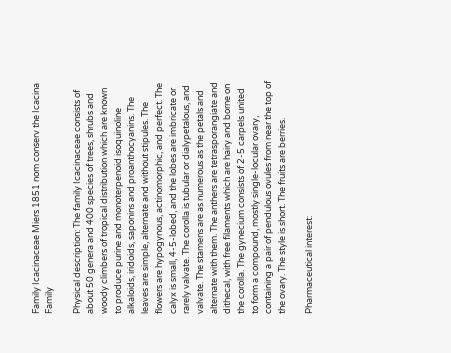Family Icacinaceae Miers 1851 nom conserv the Icacina Family

Physical description: The family Icacinaceae consists of about 50 genera and 400 species of trees, shrubs and woody climbers of tropical distribution which are known to produce purine and monoterpenoid isoquinoline alkaloids, iridoids, saponins and proanthocyanins. The leaves are simple, alternate and without stipules. The flowers are hypogynous, actinomorphic, and perfect. The calyx is small, 4-5-lobed, and the lobes are imbricate or rarely valvate. The corolla is tubular or dialypetalous, and valvate. The stamens are as numerous as the petals and alternate with them. The anthers are tetrasporangiate and dithecal, with free filaments which are hairy and borne on the corolla. The gynecium consists of 2-5 carpels united to form a compound, mostly single-locular ovary, containing a pair of pendulous ovules from near the top of the ovary. The style is short. The fruits are berries.

Pharmaceutical interest: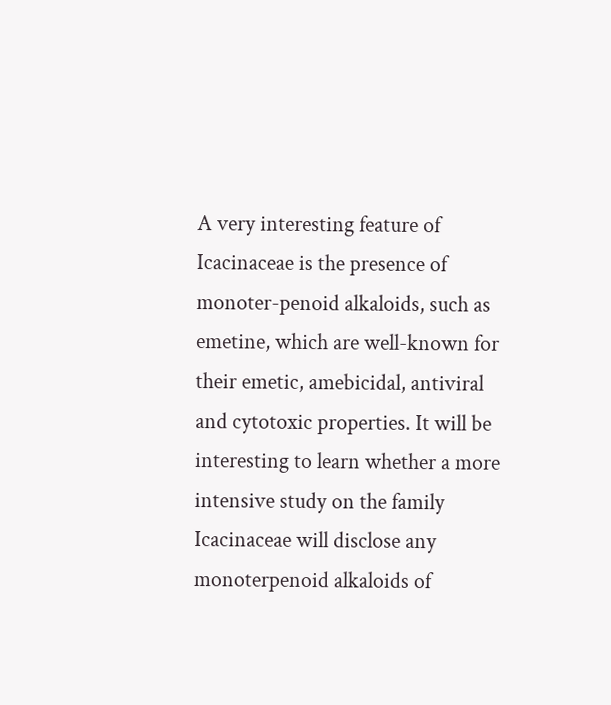A very interesting feature of Icacinaceae is the presence of monoter-penoid alkaloids, such as emetine, which are well-known for their emetic, amebicidal, antiviral and cytotoxic properties. It will be interesting to learn whether a more intensive study on the family Icacinaceae will disclose any monoterpenoid alkaloids of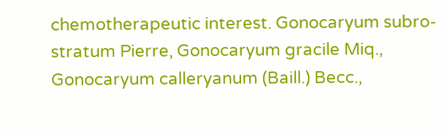chemotherapeutic interest. Gonocaryum subro-stratum Pierre, Gonocaryum gracile Miq., Gonocaryum calleryanum (Baill.) Becc.,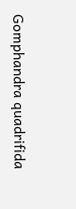Gomphandra quadrifida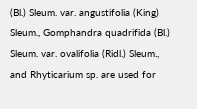(Bl.) Sleum. var. angustifolia (King) Sleum., Gomphandra quadrifida (Bl.) Sleum. var. ovalifolia (Ridl.) Sleum., and Rhyticarium sp. are used for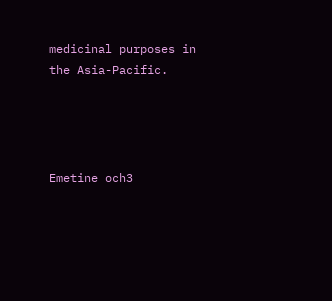medicinal purposes in the Asia-Pacific.




Emetine och3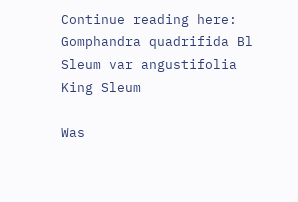Continue reading here: Gomphandra quadrifida Bl Sleum var angustifolia King Sleum

Was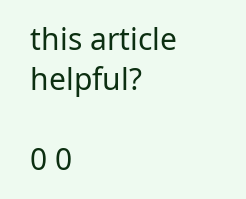this article helpful?

0 0